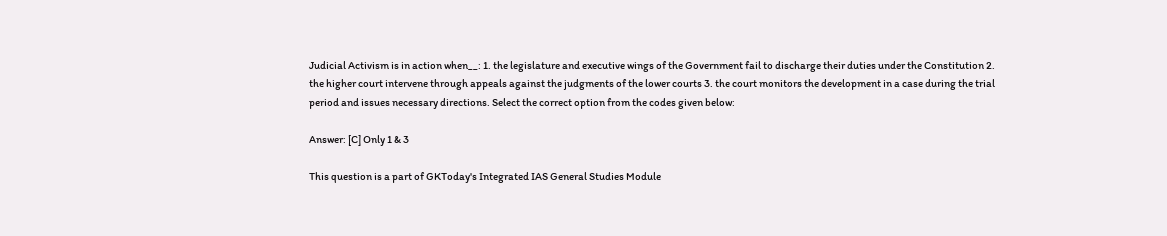Judicial Activism is in action when__: 1. the legislature and executive wings of the Government fail to discharge their duties under the Constitution 2. the higher court intervene through appeals against the judgments of the lower courts 3. the court monitors the development in a case during the trial period and issues necessary directions. Select the correct option from the codes given below:

Answer: [C] Only 1 & 3

This question is a part of GKToday's Integrated IAS General Studies Module